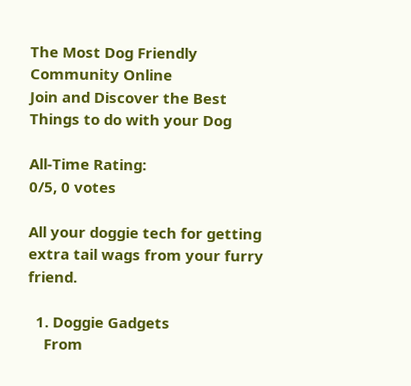The Most Dog Friendly Community Online
Join and Discover the Best Things to do with your Dog

All-Time Rating:
0/5, 0 votes

All your doggie tech for getting extra tail wags from your furry friend.

  1. Doggie Gadgets
    From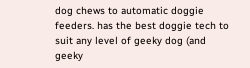dog chews to automatic doggie feeders. has the best doggie tech to suit any level of geeky dog (and geeky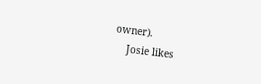owner).
    Josie likes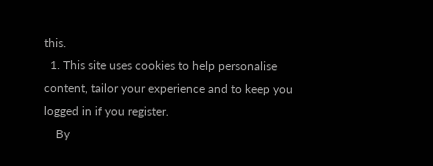this.
  1. This site uses cookies to help personalise content, tailor your experience and to keep you logged in if you register.
    By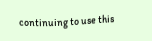continuing to use this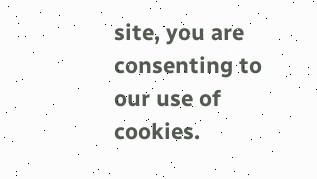site, you are consenting to our use of cookies.